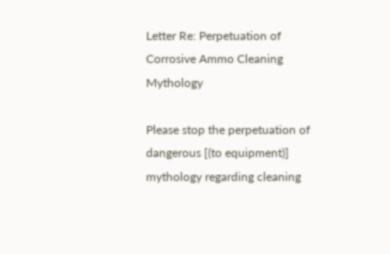Letter Re: Perpetuation of Corrosive Ammo Cleaning Mythology

Please stop the perpetuation of dangerous [(to equipment)] mythology regarding cleaning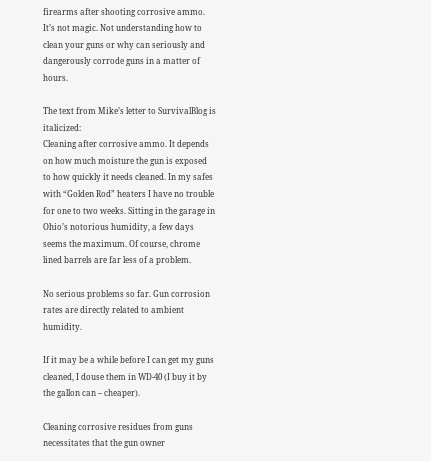firearms after shooting corrosive ammo. It’s not magic. Not understanding how to clean your guns or why can seriously and dangerously corrode guns in a matter of hours.

The text from Mike’s letter to SurvivalBlog is italicized:
Cleaning after corrosive ammo. It depends on how much moisture the gun is exposed to how quickly it needs cleaned. In my safes with “Golden Rod” heaters I have no trouble for one to two weeks. Sitting in the garage in Ohio’s notorious humidity, a few days seems the maximum. Of course, chrome lined barrels are far less of a problem.

No serious problems so far. Gun corrosion rates are directly related to ambient humidity.

If it may be a while before I can get my guns cleaned, I douse them in WD-40 (I buy it by the gallon can – cheaper).

Cleaning corrosive residues from guns necessitates that the gun owner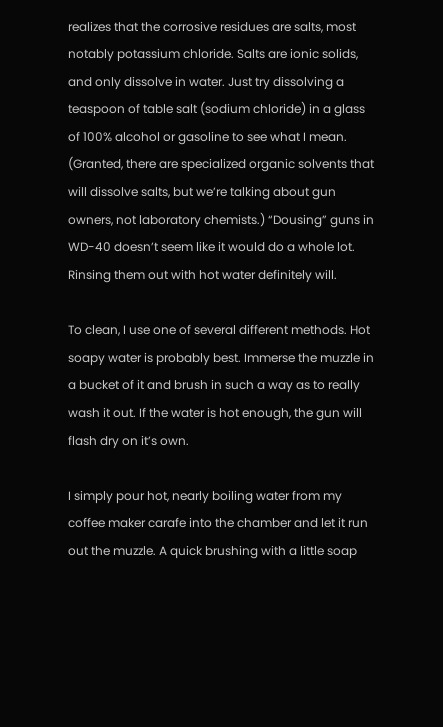realizes that the corrosive residues are salts, most notably potassium chloride. Salts are ionic solids, and only dissolve in water. Just try dissolving a teaspoon of table salt (sodium chloride) in a glass of 100% alcohol or gasoline to see what I mean. (Granted, there are specialized organic solvents that will dissolve salts, but we’re talking about gun owners, not laboratory chemists.) “Dousing” guns in WD-40 doesn’t seem like it would do a whole lot. Rinsing them out with hot water definitely will.

To clean, I use one of several different methods. Hot soapy water is probably best. Immerse the muzzle in a bucket of it and brush in such a way as to really wash it out. If the water is hot enough, the gun will flash dry on it’s own.

I simply pour hot, nearly boiling water from my coffee maker carafe into the chamber and let it run out the muzzle. A quick brushing with a little soap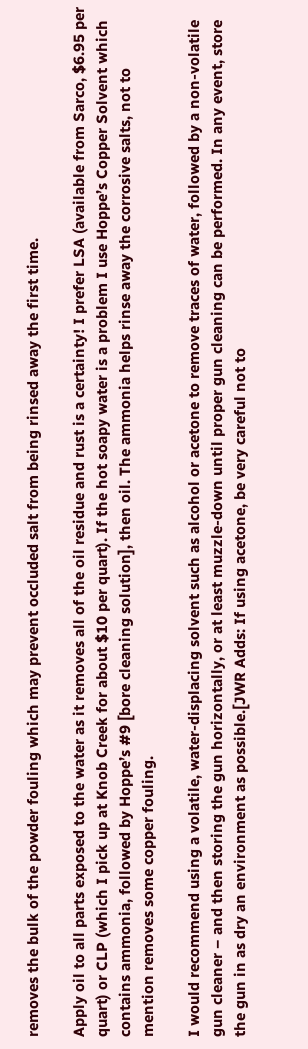removes the bulk of the powder fouling which may prevent occluded salt from being rinsed away the first time.

Apply oil to all parts exposed to the water as it removes all of the oil residue and rust is a certainty! I prefer LSA (available from Sarco, $6.95 per quart) or CLP (which I pick up at Knob Creek for about $10 per quart). If the hot soapy water is a problem I use Hoppe’s Copper Solvent which contains ammonia, followed by Hoppe’s #9 [bore cleaning solution], then oil. The ammonia helps rinse away the corrosive salts, not to mention removes some copper fouling.

I would recommend using a volatile, water-displacing solvent such as alcohol or acetone to remove traces of water, followed by a non-volatile gun cleaner – and then storing the gun horizontally, or at least muzzle-down until proper gun cleaning can be performed. In any event, store the gun in as dry an environment as possible.[JWR Adds: If using acetone, be very careful not to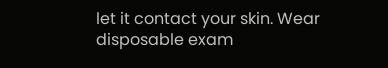let it contact your skin. Wear disposable exam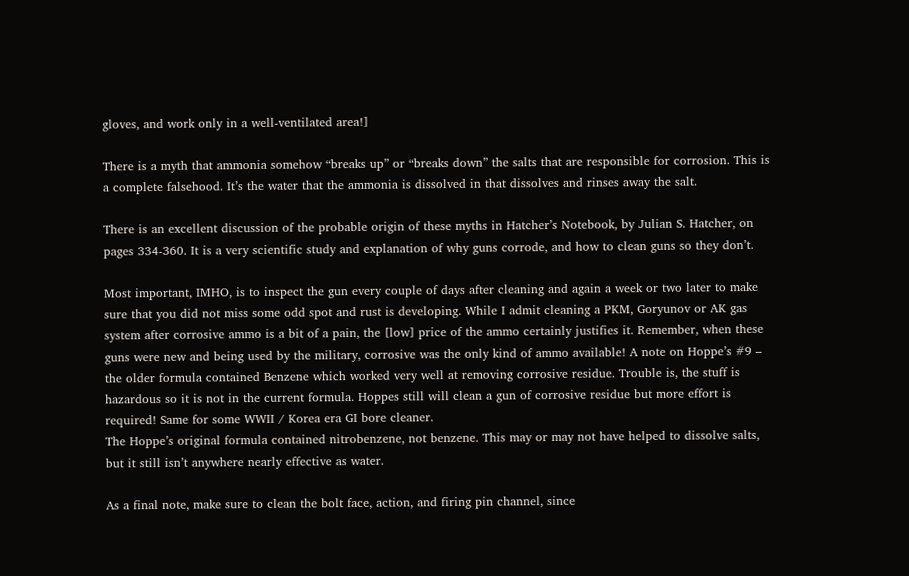gloves, and work only in a well-ventilated area!]

There is a myth that ammonia somehow “breaks up” or “breaks down” the salts that are responsible for corrosion. This is a complete falsehood. It’s the water that the ammonia is dissolved in that dissolves and rinses away the salt.

There is an excellent discussion of the probable origin of these myths in Hatcher’s Notebook, by Julian S. Hatcher, on pages 334-360. It is a very scientific study and explanation of why guns corrode, and how to clean guns so they don’t.

Most important, IMHO, is to inspect the gun every couple of days after cleaning and again a week or two later to make sure that you did not miss some odd spot and rust is developing. While I admit cleaning a PKM, Goryunov or AK gas system after corrosive ammo is a bit of a pain, the [low] price of the ammo certainly justifies it. Remember, when these guns were new and being used by the military, corrosive was the only kind of ammo available! A note on Hoppe’s #9 – the older formula contained Benzene which worked very well at removing corrosive residue. Trouble is, the stuff is hazardous so it is not in the current formula. Hoppes still will clean a gun of corrosive residue but more effort is required! Same for some WWII / Korea era GI bore cleaner.
The Hoppe’s original formula contained nitrobenzene, not benzene. This may or may not have helped to dissolve salts, but it still isn’t anywhere nearly effective as water.

As a final note, make sure to clean the bolt face, action, and firing pin channel, since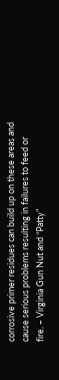corrosive primer residues can build up on these areas and cause serious problems resulting in failures to feed or fire. – Virginia Gun Nut and “Patty”